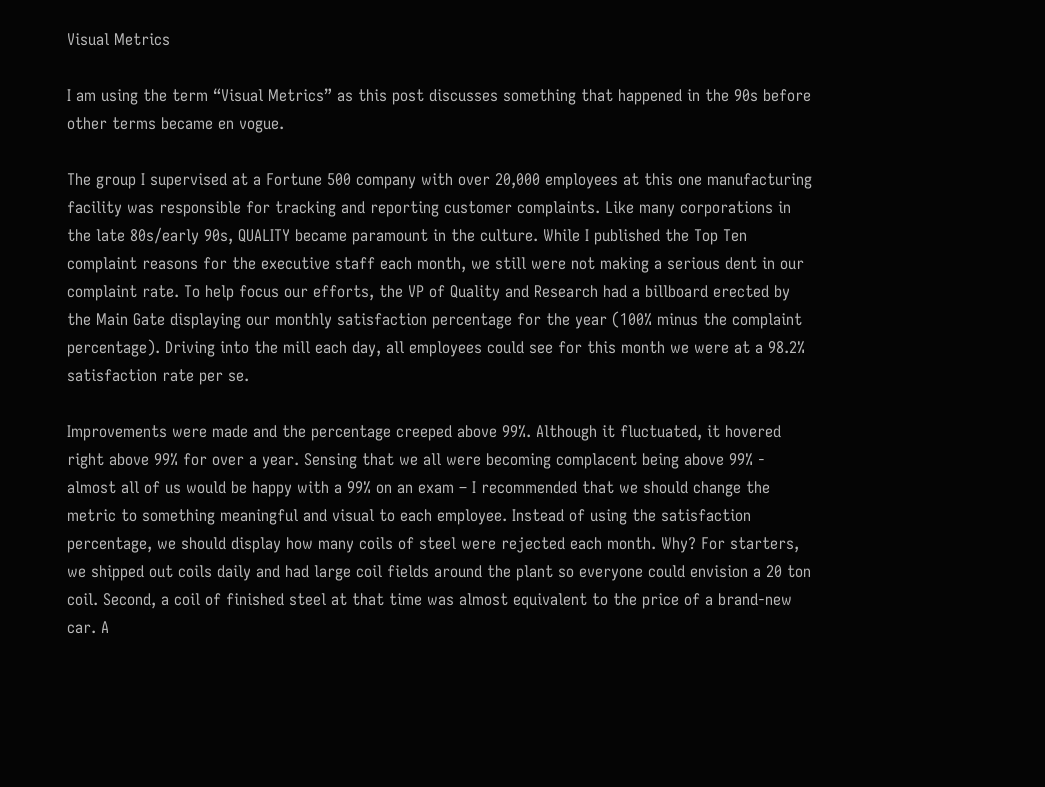Visual Metrics

I am using the term “Visual Metrics” as this post discusses something that happened in the 90s before other terms became en vogue.

The group I supervised at a Fortune 500 company with over 20,000 employees at this one manufacturing facility was responsible for tracking and reporting customer complaints. Like many corporations in the late 80s/early 90s, QUALITY became paramount in the culture. While I published the Top Ten complaint reasons for the executive staff each month, we still were not making a serious dent in our complaint rate. To help focus our efforts, the VP of Quality and Research had a billboard erected by the Main Gate displaying our monthly satisfaction percentage for the year (100% minus the complaint percentage). Driving into the mill each day, all employees could see for this month we were at a 98.2% satisfaction rate per se.

Improvements were made and the percentage creeped above 99%. Although it fluctuated, it hovered right above 99% for over a year. Sensing that we all were becoming complacent being above 99% - almost all of us would be happy with a 99% on an exam – I recommended that we should change the metric to something meaningful and visual to each employee. Instead of using the satisfaction percentage, we should display how many coils of steel were rejected each month. Why? For starters, we shipped out coils daily and had large coil fields around the plant so everyone could envision a 20 ton coil. Second, a coil of finished steel at that time was almost equivalent to the price of a brand-new car. A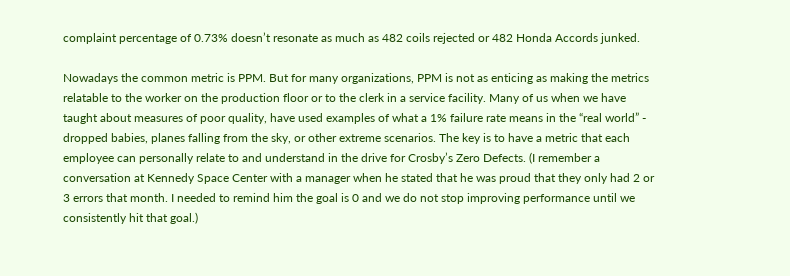complaint percentage of 0.73% doesn’t resonate as much as 482 coils rejected or 482 Honda Accords junked.

Nowadays the common metric is PPM. But for many organizations, PPM is not as enticing as making the metrics relatable to the worker on the production floor or to the clerk in a service facility. Many of us when we have taught about measures of poor quality, have used examples of what a 1% failure rate means in the “real world” - dropped babies, planes falling from the sky, or other extreme scenarios. The key is to have a metric that each employee can personally relate to and understand in the drive for Crosby’s Zero Defects. (I remember a conversation at Kennedy Space Center with a manager when he stated that he was proud that they only had 2 or 3 errors that month. I needed to remind him the goal is 0 and we do not stop improving performance until we consistently hit that goal.)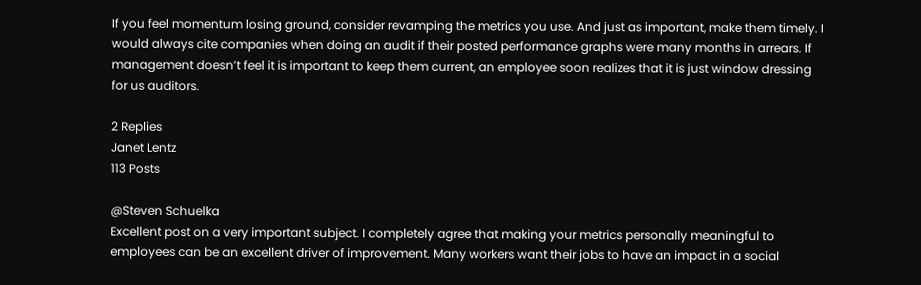If you feel momentum losing ground, consider revamping the metrics you use. And just as important, make them timely. I would always cite companies when doing an audit if their posted performance graphs were many months in arrears. If management doesn’t feel it is important to keep them current, an employee soon realizes that it is just window dressing for us auditors.

2 Replies
Janet Lentz
113 Posts

@Steven Schuelka
Excellent post on a very important subject. I completely agree that making your metrics personally meaningful to employees can be an excellent driver of improvement. Many workers want their jobs to have an impact in a social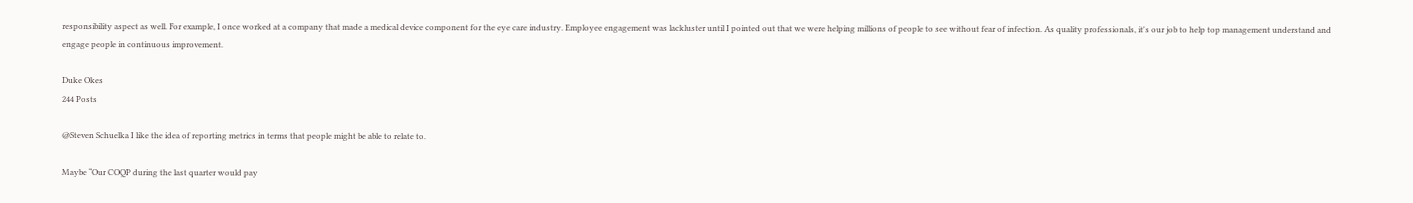responsibility aspect as well. For example, I once worked at a company that made a medical device component for the eye care industry. Employee engagement was lackluster until I pointed out that we were helping millions of people to see without fear of infection. As quality professionals, it's our job to help top management understand and engage people in continuous improvement.

Duke Okes
244 Posts

@Steven Schuelka I like the idea of reporting metrics in terms that people might be able to relate to.

Maybe “Our COQP during the last quarter would pay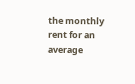the monthly rent for an average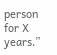person for X years.”